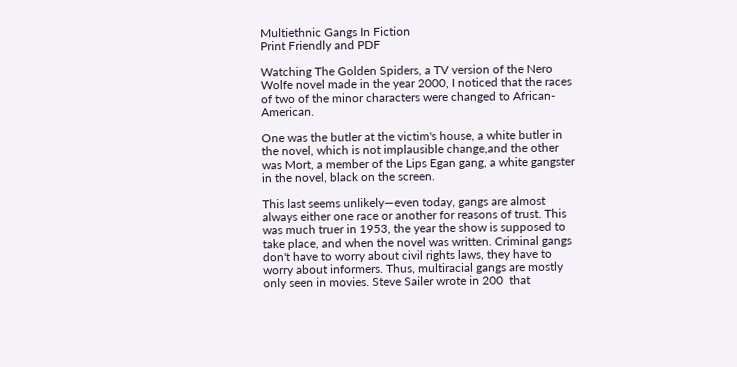Multiethnic Gangs In Fiction
Print Friendly and PDF

Watching The Golden Spiders, a TV version of the Nero Wolfe novel made in the year 2000, I noticed that the races of two of the minor characters were changed to African-American.

One was the butler at the victim's house, a white butler in the novel, which is not implausible change,and the other was Mort, a member of the Lips Egan gang, a white gangster in the novel, black on the screen.

This last seems unlikely—even today, gangs are almost always either one race or another for reasons of trust. This was much truer in 1953, the year the show is supposed to take place, and when the novel was written. Criminal gangs don't have to worry about civil rights laws, they have to worry about informers. Thus, multiracial gangs are mostly only seen in movies. Steve Sailer wrote in 200  that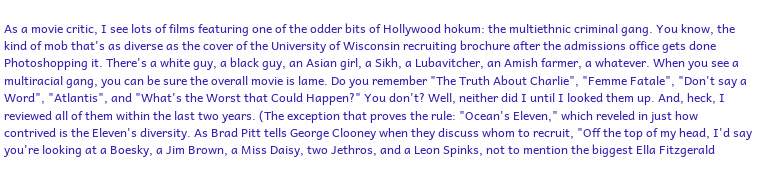As a movie critic, I see lots of films featuring one of the odder bits of Hollywood hokum: the multiethnic criminal gang. You know, the kind of mob that's as diverse as the cover of the University of Wisconsin recruiting brochure after the admissions office gets done Photoshopping it. There's a white guy, a black guy, an Asian girl, a Sikh, a Lubavitcher, an Amish farmer, a whatever. When you see a multiracial gang, you can be sure the overall movie is lame. Do you remember "The Truth About Charlie", "Femme Fatale", "Don't say a Word", "Atlantis", and "What's the Worst that Could Happen?" You don't? Well, neither did I until I looked them up. And, heck, I reviewed all of them within the last two years. (The exception that proves the rule: "Ocean's Eleven," which reveled in just how contrived is the Eleven's diversity. As Brad Pitt tells George Clooney when they discuss whom to recruit, "Off the top of my head, I'd say you're looking at a Boesky, a Jim Brown, a Miss Daisy, two Jethros, and a Leon Spinks, not to mention the biggest Ella Fitzgerald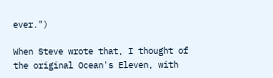ever.")

When Steve wrote that, I thought of the original Ocean's Eleven, with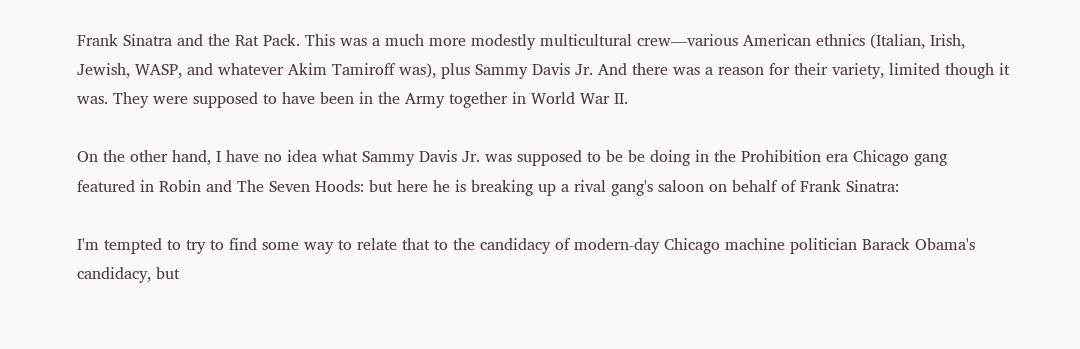Frank Sinatra and the Rat Pack. This was a much more modestly multicultural crew—various American ethnics (Italian, Irish, Jewish, WASP, and whatever Akim Tamiroff was), plus Sammy Davis Jr. And there was a reason for their variety, limited though it was. They were supposed to have been in the Army together in World War II.

On the other hand, I have no idea what Sammy Davis Jr. was supposed to be be doing in the Prohibition era Chicago gang featured in Robin and The Seven Hoods: but here he is breaking up a rival gang's saloon on behalf of Frank Sinatra:

I'm tempted to try to find some way to relate that to the candidacy of modern-day Chicago machine politician Barack Obama's candidacy, but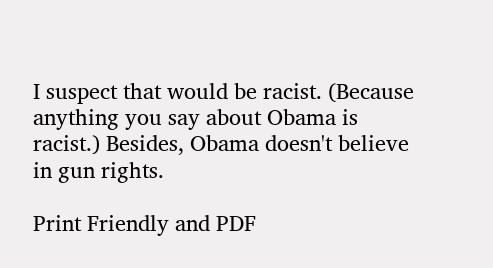I suspect that would be racist. (Because anything you say about Obama is racist.) Besides, Obama doesn't believe in gun rights.

Print Friendly and PDF